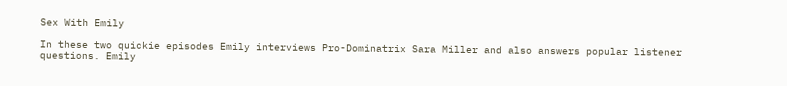Sex With Emily

In these two quickie episodes Emily interviews Pro-Dominatrix Sara Miller and also answers popular listener questions. Emily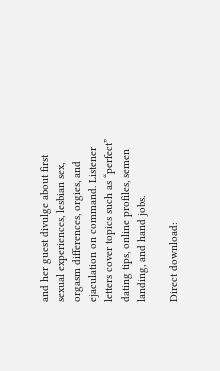and her guest divulge about first sexual experiences, lesbian sex, orgasm differences, orgies, and ejaculation on command. Listener letters cover topics such as “perfect” dating tips, online profiles, semen landing, and hand jobs.

Direct download: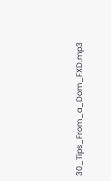30_Tips_From_a_Dom_FXD.mp3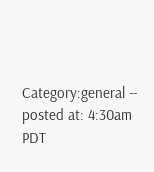Category:general -- posted at: 4:30am PDT